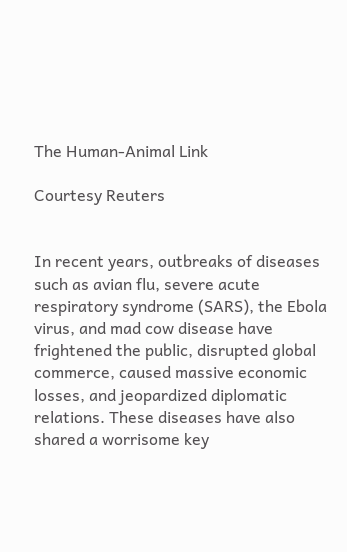The Human-Animal Link

Courtesy Reuters


In recent years, outbreaks of diseases such as avian flu, severe acute respiratory syndrome (SARS), the Ebola virus, and mad cow disease have frightened the public, disrupted global commerce, caused massive economic losses, and jeopardized diplomatic relations. These diseases have also shared a worrisome key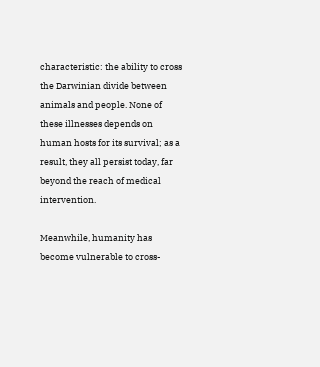characteristic: the ability to cross the Darwinian divide between animals and people. None of these illnesses depends on human hosts for its survival; as a result, they all persist today, far beyond the reach of medical intervention.

Meanwhile, humanity has become vulnerable to cross-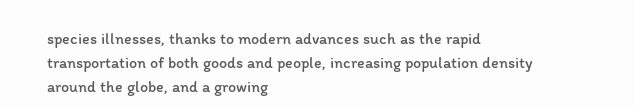species illnesses, thanks to modern advances such as the rapid transportation of both goods and people, increasing population density around the globe, and a growing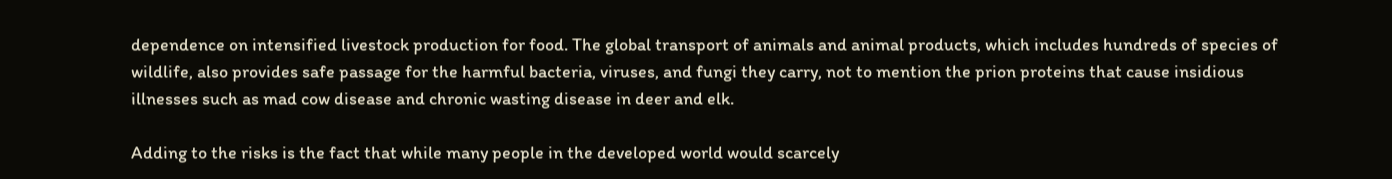dependence on intensified livestock production for food. The global transport of animals and animal products, which includes hundreds of species of wildlife, also provides safe passage for the harmful bacteria, viruses, and fungi they carry, not to mention the prion proteins that cause insidious illnesses such as mad cow disease and chronic wasting disease in deer and elk.

Adding to the risks is the fact that while many people in the developed world would scarcely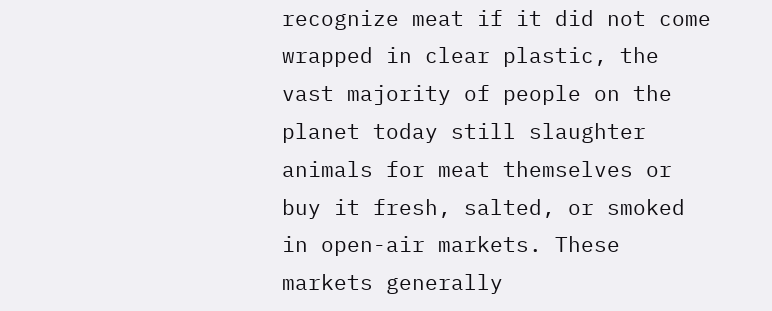recognize meat if it did not come wrapped in clear plastic, the vast majority of people on the planet today still slaughter animals for meat themselves or buy it fresh, salted, or smoked in open-air markets. These markets generally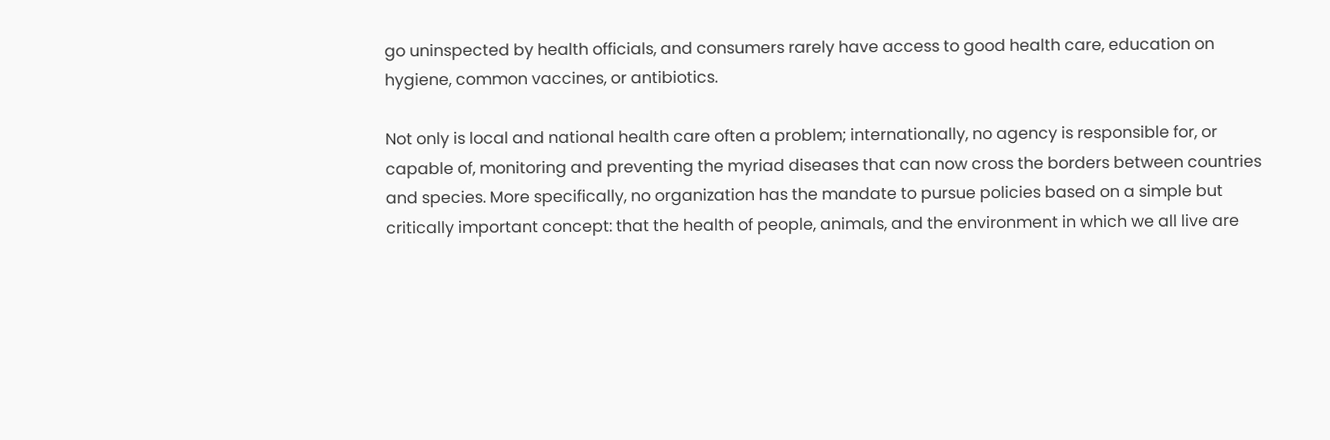go uninspected by health officials, and consumers rarely have access to good health care, education on hygiene, common vaccines, or antibiotics.

Not only is local and national health care often a problem; internationally, no agency is responsible for, or capable of, monitoring and preventing the myriad diseases that can now cross the borders between countries and species. More specifically, no organization has the mandate to pursue policies based on a simple but critically important concept: that the health of people, animals, and the environment in which we all live are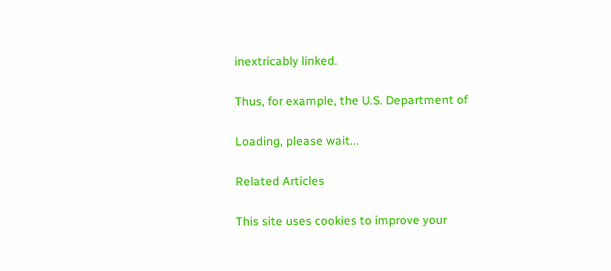inextricably linked.

Thus, for example, the U.S. Department of

Loading, please wait...

Related Articles

This site uses cookies to improve your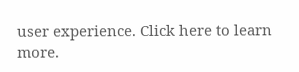user experience. Click here to learn more.